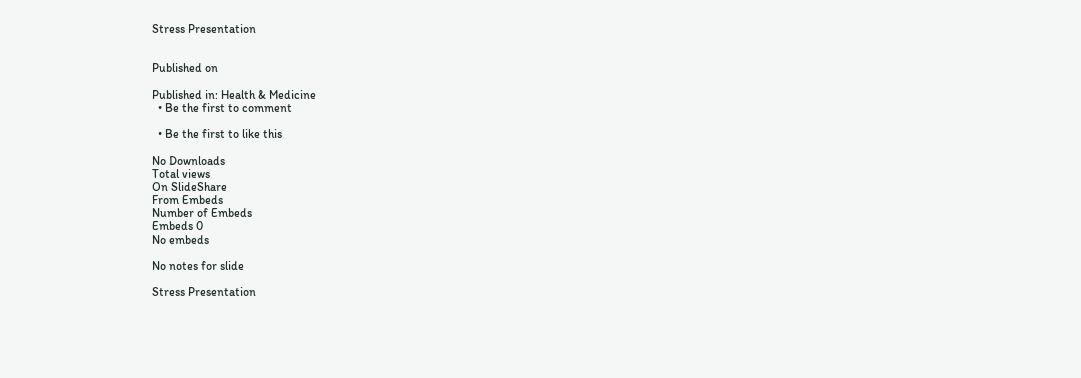Stress Presentation


Published on

Published in: Health & Medicine
  • Be the first to comment

  • Be the first to like this

No Downloads
Total views
On SlideShare
From Embeds
Number of Embeds
Embeds 0
No embeds

No notes for slide

Stress Presentation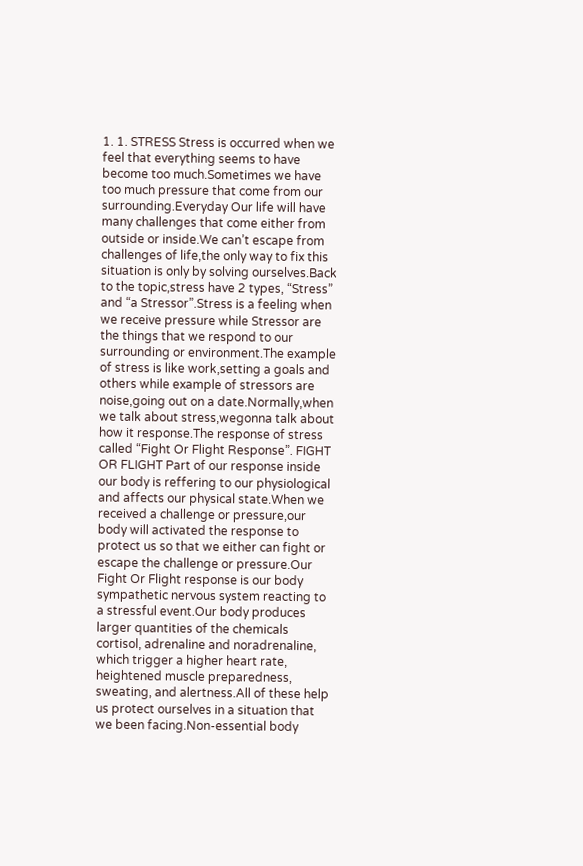1. 1. STRESS Stress is occurred when we feel that everything seems to have become too much.Sometimes we have too much pressure that come from our surrounding.Everyday Our life will have many challenges that come either from outside or inside.We can’t escape from challenges of life,the only way to fix this situation is only by solving ourselves.Back to the topic,stress have 2 types, “Stress” and “a Stressor”.Stress is a feeling when we receive pressure while Stressor are the things that we respond to our surrounding or environment.The example of stress is like work,setting a goals and others while example of stressors are noise,going out on a date.Normally,when we talk about stress,wegonna talk about how it response.The response of stress called “Fight Or Flight Response”. FIGHT OR FLIGHT Part of our response inside our body is reffering to our physiological and affects our physical state.When we received a challenge or pressure,our body will activated the response to protect us so that we either can fight or escape the challenge or pressure.Our Fight Or Flight response is our body sympathetic nervous system reacting to a stressful event.Our body produces larger quantities of the chemicals cortisol, adrenaline and noradrenaline, which trigger a higher heart rate, heightened muscle preparedness, sweating, and alertness.All of these help us protect ourselves in a situation that we been facing.Non-essential body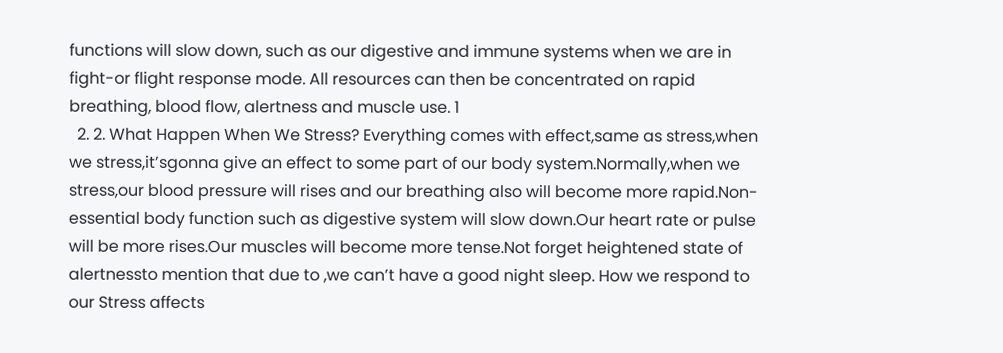functions will slow down, such as our digestive and immune systems when we are in fight-or flight response mode. All resources can then be concentrated on rapid breathing, blood flow, alertness and muscle use. 1
  2. 2. What Happen When We Stress? Everything comes with effect,same as stress,when we stress,it’sgonna give an effect to some part of our body system.Normally,when we stress,our blood pressure will rises and our breathing also will become more rapid.Non-essential body function such as digestive system will slow down.Our heart rate or pulse will be more rises.Our muscles will become more tense.Not forget heightened state of alertnessto mention that due to ,we can’t have a good night sleep. How we respond to our Stress affects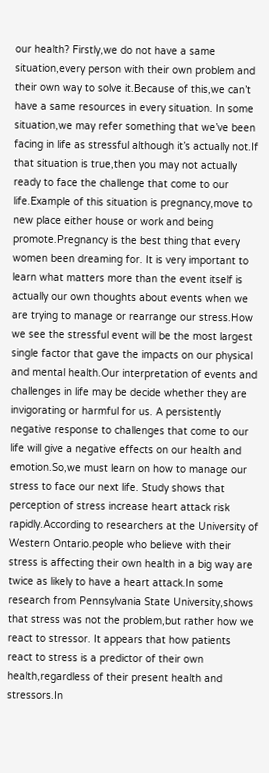our health? Firstly,we do not have a same situation,every person with their own problem and their own way to solve it.Because of this,we can’t have a same resources in every situation. In some situation,we may refer something that we’ve been facing in life as stressful although it’s actually not.If that situation is true,then you may not actually ready to face the challenge that come to our life.Example of this situation is pregnancy,move to new place either house or work and being promote.Pregnancy is the best thing that every women been dreaming for. It is very important to learn what matters more than the event itself is actually our own thoughts about events when we are trying to manage or rearrange our stress.How we see the stressful event will be the most largest single factor that gave the impacts on our physical and mental health.Our interpretation of events and challenges in life may be decide whether they are invigorating or harmful for us. A persistently negative response to challenges that come to our life will give a negative effects on our health and emotion.So,we must learn on how to manage our stress to face our next life. Study shows that perception of stress increase heart attack risk rapidly.According to researchers at the University of Western Ontario.people who believe with their stress is affecting their own health in a big way are twice as likely to have a heart attack.In some research from Pennsylvania State University,shows that stress was not the problem,but rather how we react to stressor. It appears that how patients react to stress is a predictor of their own health,regardless of their present health and stressors.In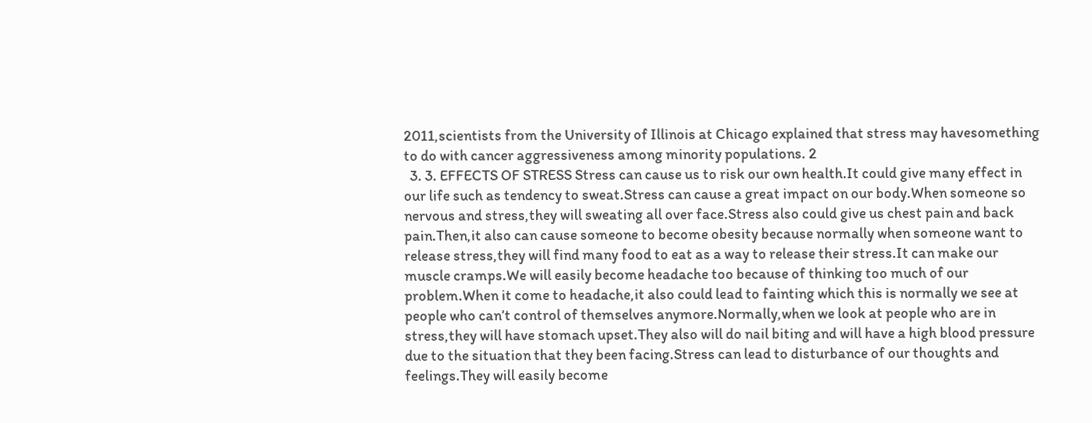2011,scientists from the University of Illinois at Chicago explained that stress may havesomething to do with cancer aggressiveness among minority populations. 2
  3. 3. EFFECTS OF STRESS Stress can cause us to risk our own health.It could give many effect in our life such as tendency to sweat.Stress can cause a great impact on our body.When someone so nervous and stress,they will sweating all over face.Stress also could give us chest pain and back pain.Then,it also can cause someone to become obesity because normally when someone want to release stress,they will find many food to eat as a way to release their stress.It can make our muscle cramps.We will easily become headache too because of thinking too much of our problem.When it come to headache,it also could lead to fainting which this is normally we see at people who can’t control of themselves anymore.Normally,when we look at people who are in stress,they will have stomach upset.They also will do nail biting and will have a high blood pressure due to the situation that they been facing.Stress can lead to disturbance of our thoughts and feelings.They will easily become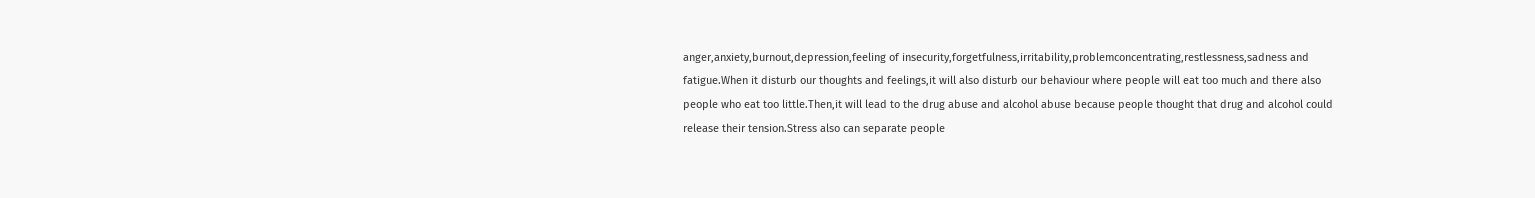anger,anxiety,burnout,depression,feeling of insecurity,forgetfulness,irritability,problemconcentrating,restlessness,sadness and fatigue.When it disturb our thoughts and feelings,it will also disturb our behaviour where people will eat too much and there also people who eat too little.Then,it will lead to the drug abuse and alcohol abuse because people thought that drug and alcohol could release their tension.Stress also can separate people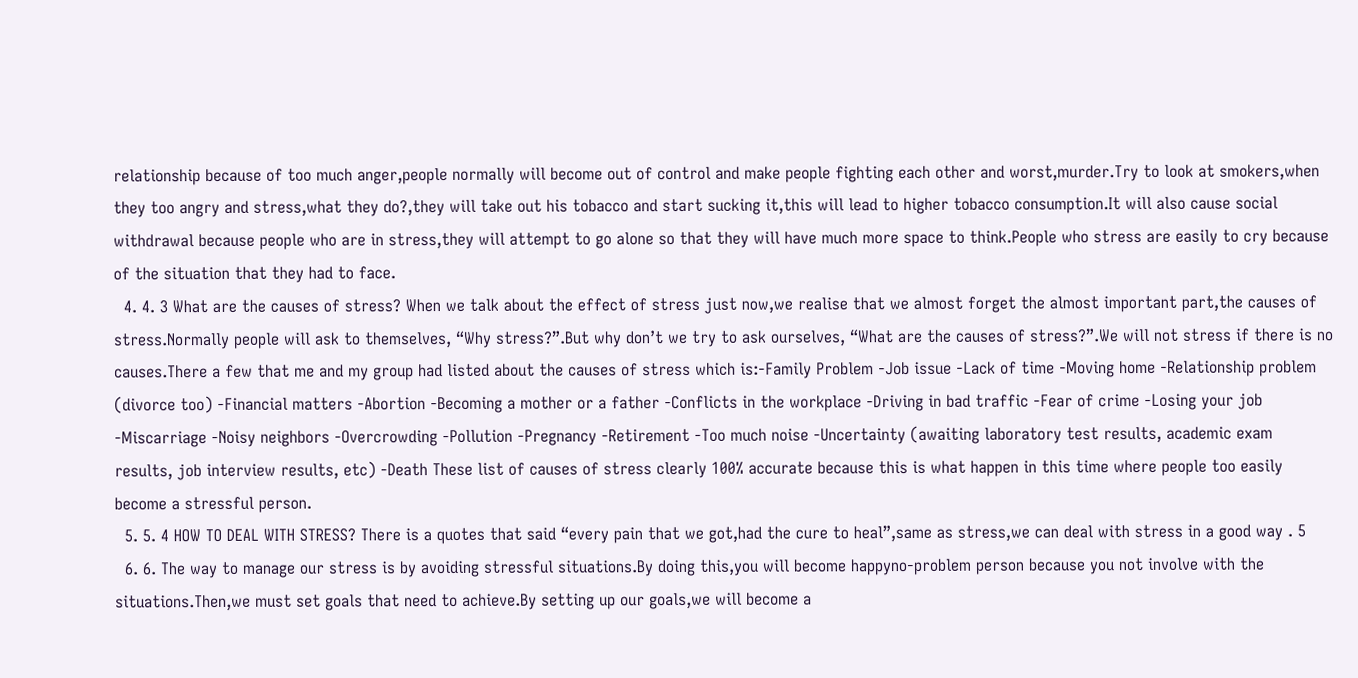relationship because of too much anger,people normally will become out of control and make people fighting each other and worst,murder.Try to look at smokers,when they too angry and stress,what they do?,they will take out his tobacco and start sucking it,this will lead to higher tobacco consumption.It will also cause social withdrawal because people who are in stress,they will attempt to go alone so that they will have much more space to think.People who stress are easily to cry because of the situation that they had to face.
  4. 4. 3 What are the causes of stress? When we talk about the effect of stress just now,we realise that we almost forget the almost important part,the causes of stress.Normally people will ask to themselves, “Why stress?”.But why don’t we try to ask ourselves, “What are the causes of stress?”.We will not stress if there is no causes.There a few that me and my group had listed about the causes of stress which is:-Family Problem -Job issue -Lack of time -Moving home -Relationship problem (divorce too) -Financial matters -Abortion -Becoming a mother or a father -Conflicts in the workplace -Driving in bad traffic -Fear of crime -Losing your job -Miscarriage -Noisy neighbors -Overcrowding -Pollution -Pregnancy -Retirement -Too much noise -Uncertainty (awaiting laboratory test results, academic exam results, job interview results, etc) -Death These list of causes of stress clearly 100% accurate because this is what happen in this time where people too easily become a stressful person.
  5. 5. 4 HOW TO DEAL WITH STRESS? There is a quotes that said “every pain that we got,had the cure to heal”,same as stress,we can deal with stress in a good way . 5
  6. 6. The way to manage our stress is by avoiding stressful situations.By doing this,you will become happyno-problem person because you not involve with the situations.Then,we must set goals that need to achieve.By setting up our goals,we will become a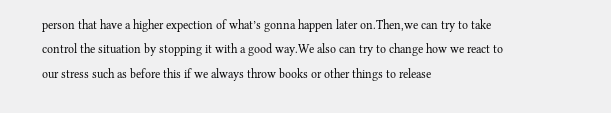person that have a higher expection of what’s gonna happen later on.Then,we can try to take control the situation by stopping it with a good way.We also can try to change how we react to our stress such as before this if we always throw books or other things to release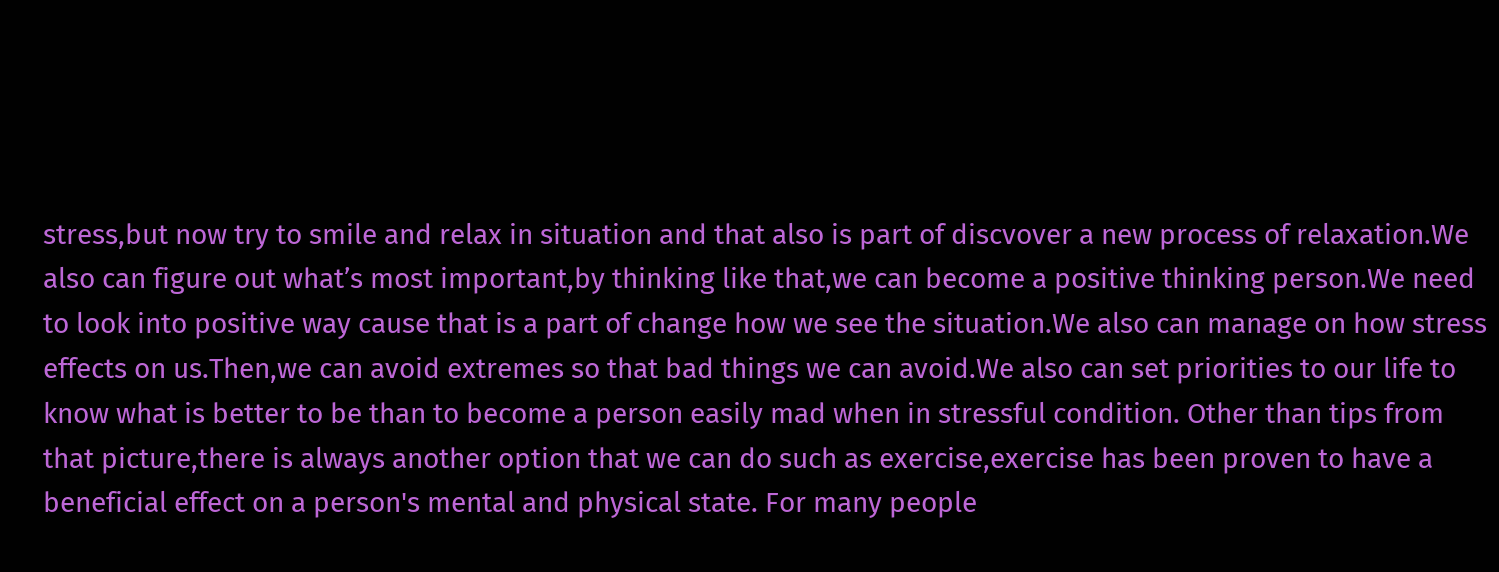stress,but now try to smile and relax in situation and that also is part of discvover a new process of relaxation.We also can figure out what’s most important,by thinking like that,we can become a positive thinking person.We need to look into positive way cause that is a part of change how we see the situation.We also can manage on how stress effects on us.Then,we can avoid extremes so that bad things we can avoid.We also can set priorities to our life to know what is better to be than to become a person easily mad when in stressful condition. Other than tips from that picture,there is always another option that we can do such as exercise,exercise has been proven to have a beneficial effect on a person's mental and physical state. For many people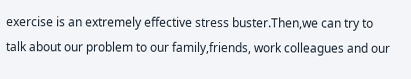exercise is an extremely effective stress buster.Then,we can try to talk about our problem to our family,friends, work colleagues and our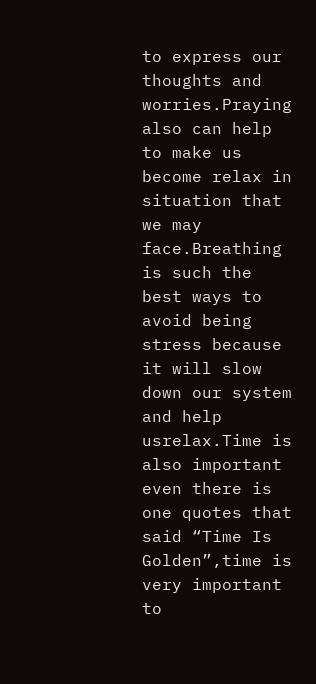to express our thoughts and worries.Praying also can help to make us become relax in situation that we may face.Breathing is such the best ways to avoid being stress because it will slow down our system and help usrelax.Time is also important even there is one quotes that said “Time Is Golden”,time is very important to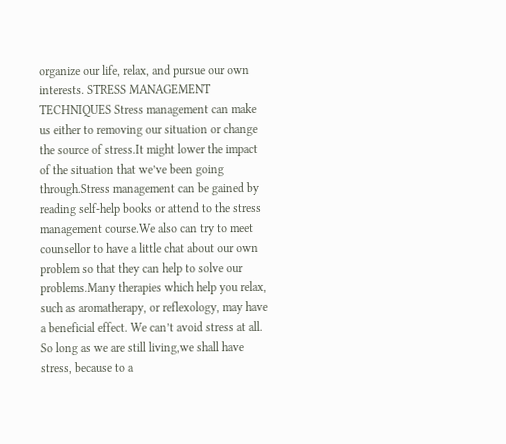organize our life, relax, and pursue our own interests. STRESS MANAGEMENT TECHNIQUES Stress management can make us either to removing our situation or change the source of stress.It might lower the impact of the situation that we’ve been going through.Stress management can be gained by reading self-help books or attend to the stress management course.We also can try to meet counsellor to have a little chat about our own problem so that they can help to solve our problems.Many therapies which help you relax, such as aromatherapy, or reflexology, may have a beneficial effect. We can’t avoid stress at all. So long as we are still living,we shall have stress, because to a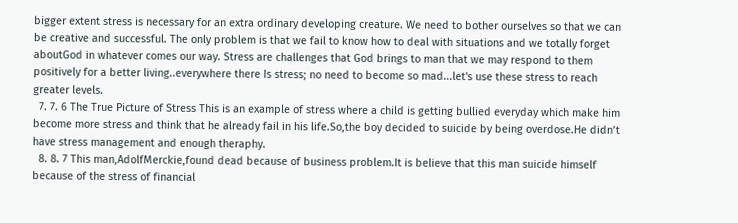bigger extent stress is necessary for an extra ordinary developing creature. We need to bother ourselves so that we can be creative and successful. The only problem is that we fail to know how to deal with situations and we totally forget aboutGod in whatever comes our way. Stress are challenges that God brings to man that we may respond to them positively for a better living..everywhere there Is stress; no need to become so mad...let's use these stress to reach greater levels.
  7. 7. 6 The True Picture of Stress This is an example of stress where a child is getting bullied everyday which make him become more stress and think that he already fail in his life.So,the boy decided to suicide by being overdose.He didn’t have stress management and enough theraphy.
  8. 8. 7 This man,AdolfMerckie,found dead because of business problem.It is believe that this man suicide himself because of the stress of financial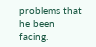problems that he been facing.